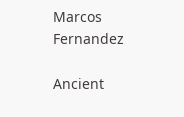Marcos Fernandez

Ancient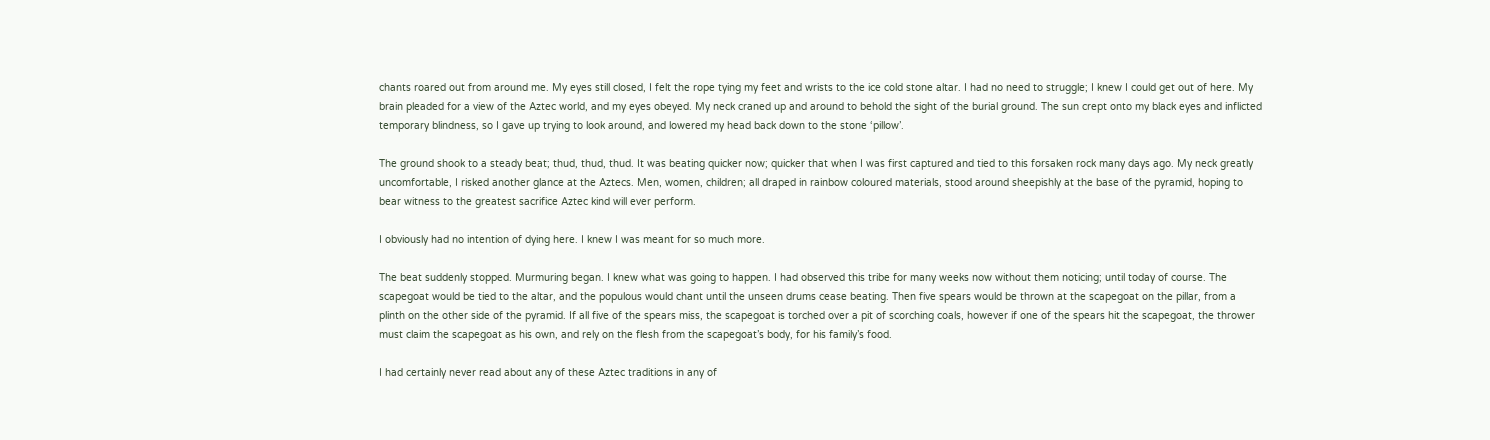chants roared out from around me. My eyes still closed, I felt the rope tying my feet and wrists to the ice cold stone altar. I had no need to struggle; I knew I could get out of here. My brain pleaded for a view of the Aztec world, and my eyes obeyed. My neck craned up and around to behold the sight of the burial ground. The sun crept onto my black eyes and inflicted temporary blindness, so I gave up trying to look around, and lowered my head back down to the stone ‘pillow’.

The ground shook to a steady beat; thud, thud, thud. It was beating quicker now; quicker that when I was first captured and tied to this forsaken rock many days ago. My neck greatly uncomfortable, I risked another glance at the Aztecs. Men, women, children; all draped in rainbow coloured materials, stood around sheepishly at the base of the pyramid, hoping to bear witness to the greatest sacrifice Aztec kind will ever perform.

I obviously had no intention of dying here. I knew I was meant for so much more.

The beat suddenly stopped. Murmuring began. I knew what was going to happen. I had observed this tribe for many weeks now without them noticing; until today of course. The scapegoat would be tied to the altar, and the populous would chant until the unseen drums cease beating. Then five spears would be thrown at the scapegoat on the pillar, from a plinth on the other side of the pyramid. If all five of the spears miss, the scapegoat is torched over a pit of scorching coals, however if one of the spears hit the scapegoat, the thrower must claim the scapegoat as his own, and rely on the flesh from the scapegoat’s body, for his family’s food.

I had certainly never read about any of these Aztec traditions in any of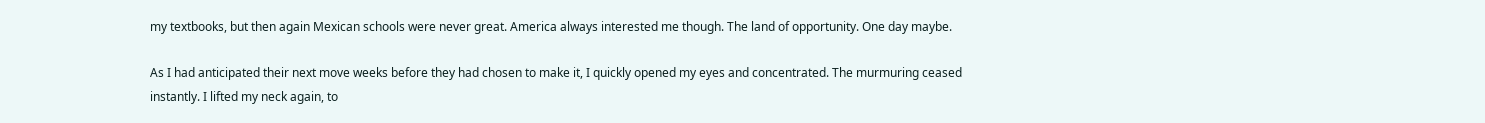my textbooks, but then again Mexican schools were never great. America always interested me though. The land of opportunity. One day maybe.

As I had anticipated their next move weeks before they had chosen to make it, I quickly opened my eyes and concentrated. The murmuring ceased instantly. I lifted my neck again, to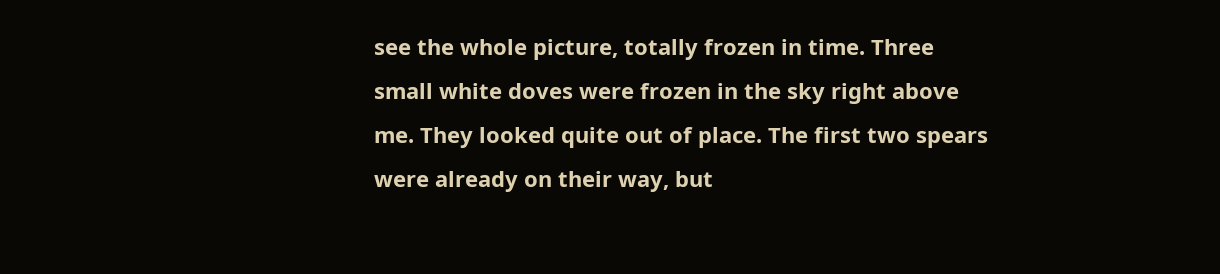see the whole picture, totally frozen in time. Three small white doves were frozen in the sky right above me. They looked quite out of place. The first two spears were already on their way, but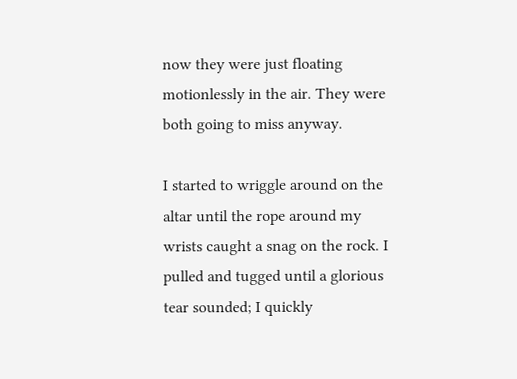now they were just floating motionlessly in the air. They were both going to miss anyway.

I started to wriggle around on the altar until the rope around my wrists caught a snag on the rock. I pulled and tugged until a glorious tear sounded; I quickly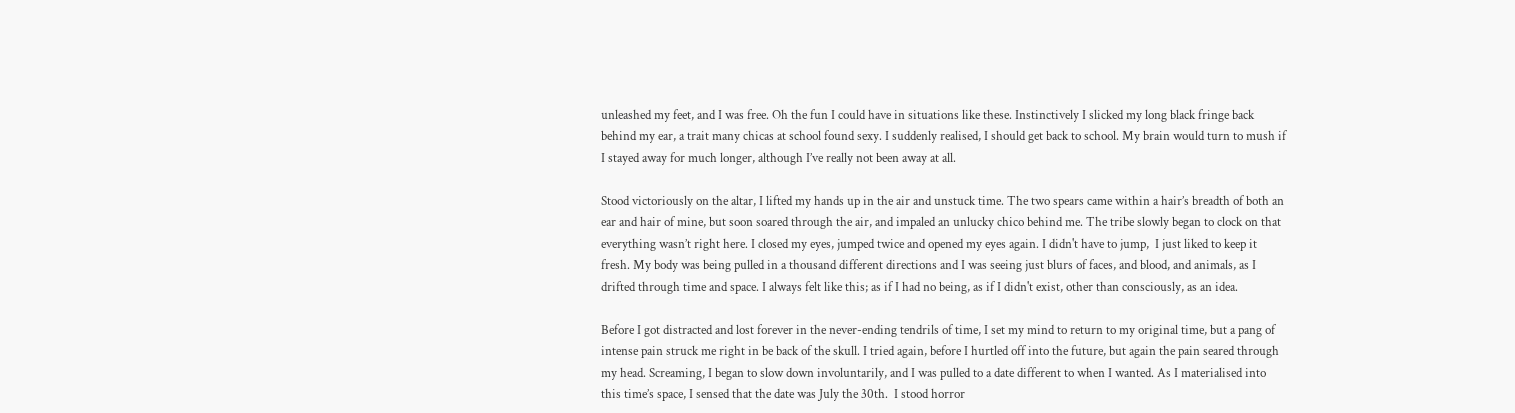unleashed my feet, and I was free. Oh the fun I could have in situations like these. Instinctively I slicked my long black fringe back behind my ear, a trait many chicas at school found sexy. I suddenly realised, I should get back to school. My brain would turn to mush if I stayed away for much longer, although I’ve really not been away at all.

Stood victoriously on the altar, I lifted my hands up in the air and unstuck time. The two spears came within a hair’s breadth of both an ear and hair of mine, but soon soared through the air, and impaled an unlucky chico behind me. The tribe slowly began to clock on that everything wasn’t right here. I closed my eyes, jumped twice and opened my eyes again. I didn't have to jump,  I just liked to keep it fresh. My body was being pulled in a thousand different directions and I was seeing just blurs of faces, and blood, and animals, as I drifted through time and space. I always felt like this; as if I had no being, as if I didn't exist, other than consciously, as an idea.

Before I got distracted and lost forever in the never-ending tendrils of time, I set my mind to return to my original time, but a pang of intense pain struck me right in be back of the skull. I tried again, before I hurtled off into the future, but again the pain seared through my head. Screaming, I began to slow down involuntarily, and I was pulled to a date different to when I wanted. As I materialised into this time’s space, I sensed that the date was July the 30th.  I stood horror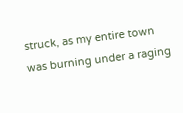struck, as my entire town was burning under a raging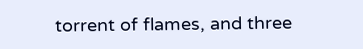torrent of flames, and three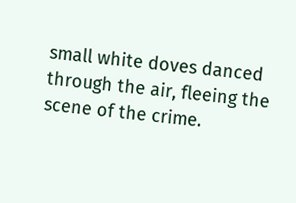small white doves danced through the air, fleeing the scene of the crime.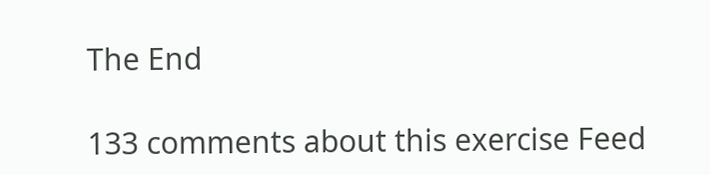The End

133 comments about this exercise Feed